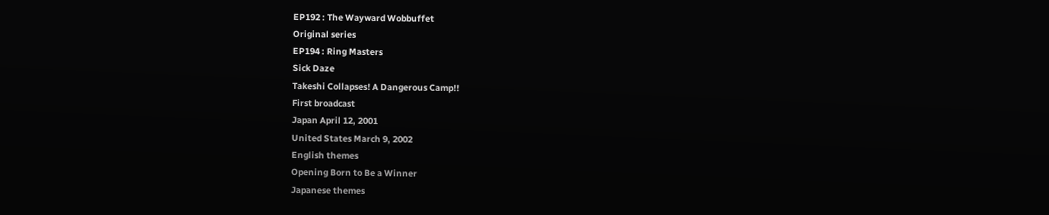EP192 : The Wayward Wobbuffet
Original series
EP194 : Ring Masters
Sick Daze
Takeshi Collapses! A Dangerous Camp!!
First broadcast
Japan April 12, 2001
United States March 9, 2002
English themes
Opening Born to Be a Winner
Japanese themes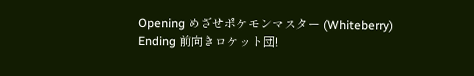Opening めざせポケモンマスター (Whiteberry)
Ending 前向きロケット団!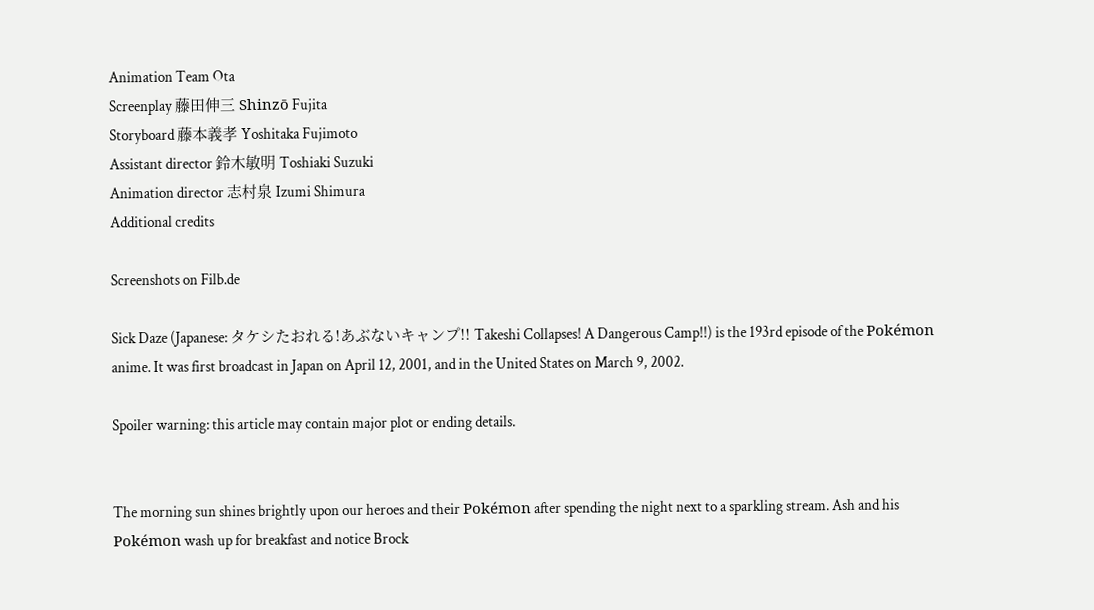Animation Team Ota
Screenplay 藤田伸三 Shinzō Fujita
Storyboard 藤本義孝 Yoshitaka Fujimoto
Assistant director 鈴木敏明 Toshiaki Suzuki
Animation director 志村泉 Izumi Shimura
Additional credits

Screenshots on Filb.de

Sick Daze (Japanese: タケシたおれる!あぶないキャンプ!! Takeshi Collapses! A Dangerous Camp!!) is the 193rd episode of the Pokémon anime. It was first broadcast in Japan on April 12, 2001, and in the United States on March 9, 2002.

Spoiler warning: this article may contain major plot or ending details.


The morning sun shines brightly upon our heroes and their Pokémon after spending the night next to a sparkling stream. Ash and his Pokémon wash up for breakfast and notice Brock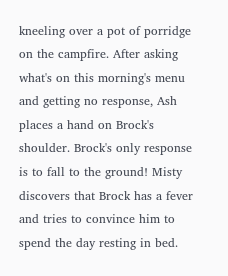kneeling over a pot of porridge on the campfire. After asking what's on this morning's menu and getting no response, Ash places a hand on Brock's shoulder. Brock's only response is to fall to the ground! Misty discovers that Brock has a fever and tries to convince him to spend the day resting in bed.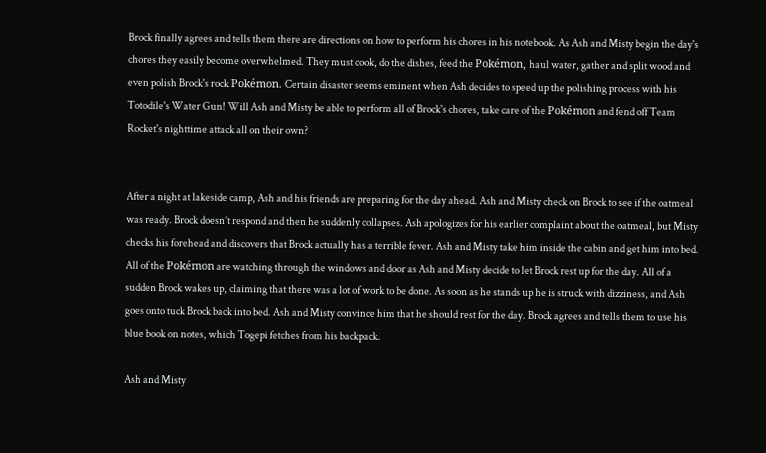Brock finally agrees and tells them there are directions on how to perform his chores in his notebook. As Ash and Misty begin the day's chores they easily become overwhelmed. They must cook, do the dishes, feed the Pokémon, haul water, gather and split wood and even polish Brock's rock Pokémon. Certain disaster seems eminent when Ash decides to speed up the polishing process with his Totodile's Water Gun! Will Ash and Misty be able to perform all of Brock's chores, take care of the Pokémon and fend off Team Rocket's nighttime attack all on their own?


After a night at lakeside camp, Ash and his friends are preparing for the day ahead. Ash and Misty check on Brock to see if the oatmeal was ready. Brock doesn’t respond and then he suddenly collapses. Ash apologizes for his earlier complaint about the oatmeal, but Misty checks his forehead and discovers that Brock actually has a terrible fever. Ash and Misty take him inside the cabin and get him into bed. All of the Pokémon are watching through the windows and door as Ash and Misty decide to let Brock rest up for the day. All of a sudden Brock wakes up, claiming that there was a lot of work to be done. As soon as he stands up he is struck with dizziness, and Ash goes onto tuck Brock back into bed. Ash and Misty convince him that he should rest for the day. Brock agrees and tells them to use his blue book on notes, which Togepi fetches from his backpack.

Ash and Misty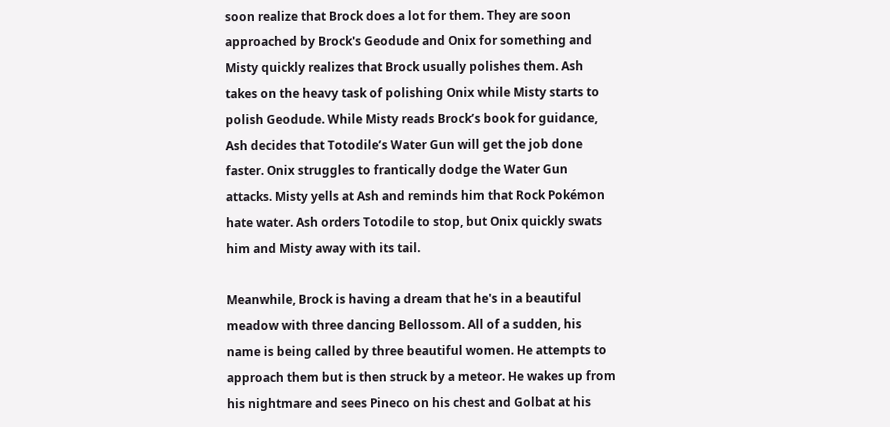soon realize that Brock does a lot for them. They are soon approached by Brock's Geodude and Onix for something and Misty quickly realizes that Brock usually polishes them. Ash takes on the heavy task of polishing Onix while Misty starts to polish Geodude. While Misty reads Brock’s book for guidance, Ash decides that Totodile’s Water Gun will get the job done faster. Onix struggles to frantically dodge the Water Gun attacks. Misty yells at Ash and reminds him that Rock Pokémon hate water. Ash orders Totodile to stop, but Onix quickly swats him and Misty away with its tail.

Meanwhile, Brock is having a dream that he's in a beautiful meadow with three dancing Bellossom. All of a sudden, his name is being called by three beautiful women. He attempts to approach them but is then struck by a meteor. He wakes up from his nightmare and sees Pineco on his chest and Golbat at his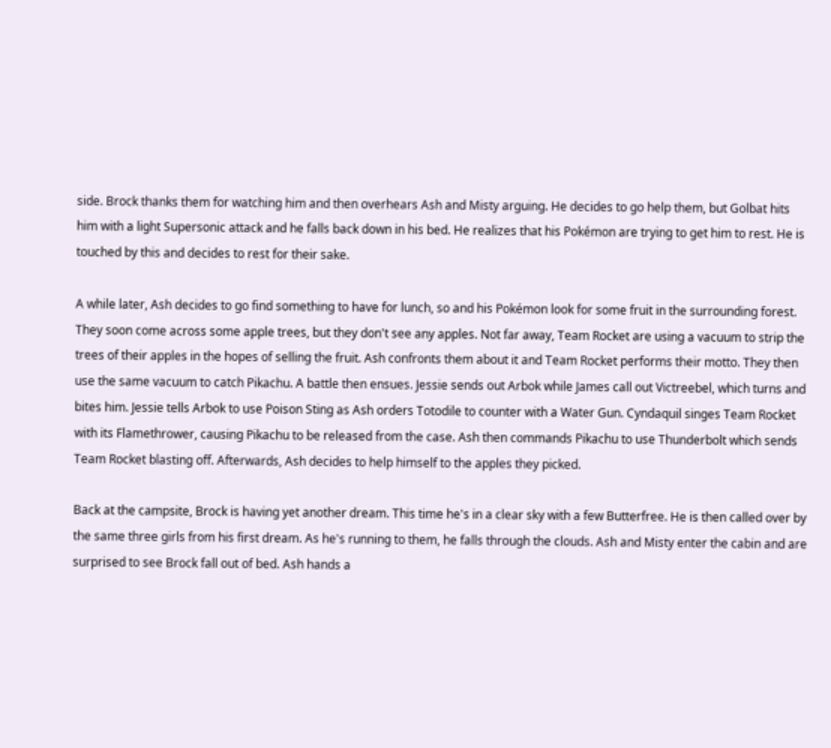side. Brock thanks them for watching him and then overhears Ash and Misty arguing. He decides to go help them, but Golbat hits him with a light Supersonic attack and he falls back down in his bed. He realizes that his Pokémon are trying to get him to rest. He is touched by this and decides to rest for their sake.

A while later, Ash decides to go find something to have for lunch, so and his Pokémon look for some fruit in the surrounding forest. They soon come across some apple trees, but they don't see any apples. Not far away, Team Rocket are using a vacuum to strip the trees of their apples in the hopes of selling the fruit. Ash confronts them about it and Team Rocket performs their motto. They then use the same vacuum to catch Pikachu. A battle then ensues. Jessie sends out Arbok while James call out Victreebel, which turns and bites him. Jessie tells Arbok to use Poison Sting as Ash orders Totodile to counter with a Water Gun. Cyndaquil singes Team Rocket with its Flamethrower, causing Pikachu to be released from the case. Ash then commands Pikachu to use Thunderbolt which sends Team Rocket blasting off. Afterwards, Ash decides to help himself to the apples they picked.

Back at the campsite, Brock is having yet another dream. This time he's in a clear sky with a few Butterfree. He is then called over by the same three girls from his first dream. As he's running to them, he falls through the clouds. Ash and Misty enter the cabin and are surprised to see Brock fall out of bed. Ash hands a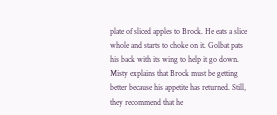plate of sliced apples to Brock. He eats a slice whole and starts to choke on it. Golbat pats his back with its wing to help it go down. Misty explains that Brock must be getting better because his appetite has returned. Still, they recommend that he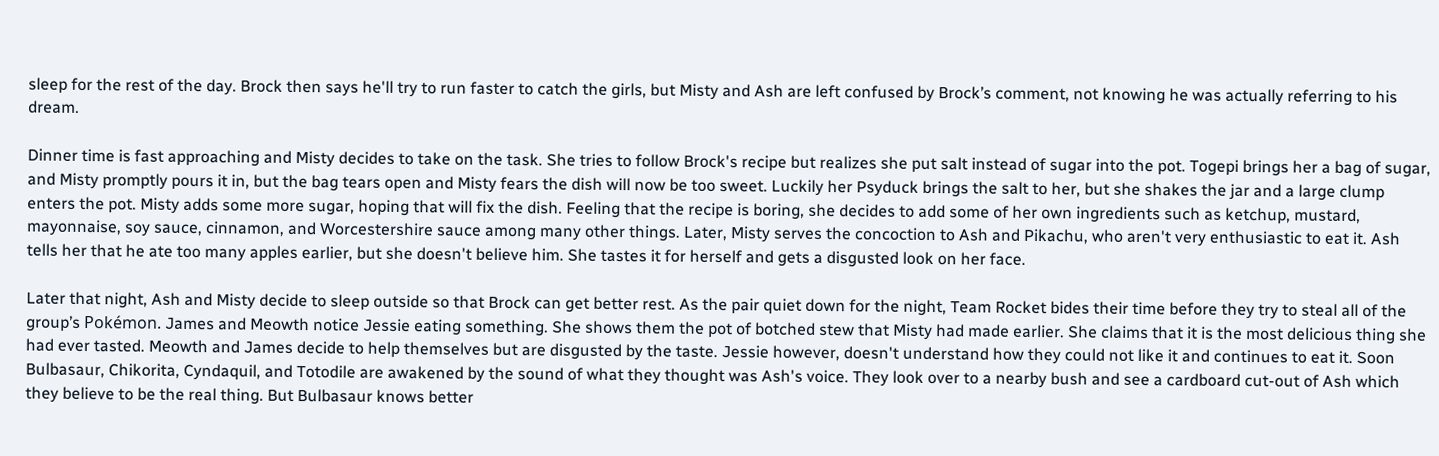sleep for the rest of the day. Brock then says he'll try to run faster to catch the girls, but Misty and Ash are left confused by Brock’s comment, not knowing he was actually referring to his dream.

Dinner time is fast approaching and Misty decides to take on the task. She tries to follow Brock's recipe but realizes she put salt instead of sugar into the pot. Togepi brings her a bag of sugar, and Misty promptly pours it in, but the bag tears open and Misty fears the dish will now be too sweet. Luckily her Psyduck brings the salt to her, but she shakes the jar and a large clump enters the pot. Misty adds some more sugar, hoping that will fix the dish. Feeling that the recipe is boring, she decides to add some of her own ingredients such as ketchup, mustard, mayonnaise, soy sauce, cinnamon, and Worcestershire sauce among many other things. Later, Misty serves the concoction to Ash and Pikachu, who aren't very enthusiastic to eat it. Ash tells her that he ate too many apples earlier, but she doesn't believe him. She tastes it for herself and gets a disgusted look on her face.

Later that night, Ash and Misty decide to sleep outside so that Brock can get better rest. As the pair quiet down for the night, Team Rocket bides their time before they try to steal all of the group’s Pokémon. James and Meowth notice Jessie eating something. She shows them the pot of botched stew that Misty had made earlier. She claims that it is the most delicious thing she had ever tasted. Meowth and James decide to help themselves but are disgusted by the taste. Jessie however, doesn't understand how they could not like it and continues to eat it. Soon Bulbasaur, Chikorita, Cyndaquil, and Totodile are awakened by the sound of what they thought was Ash's voice. They look over to a nearby bush and see a cardboard cut-out of Ash which they believe to be the real thing. But Bulbasaur knows better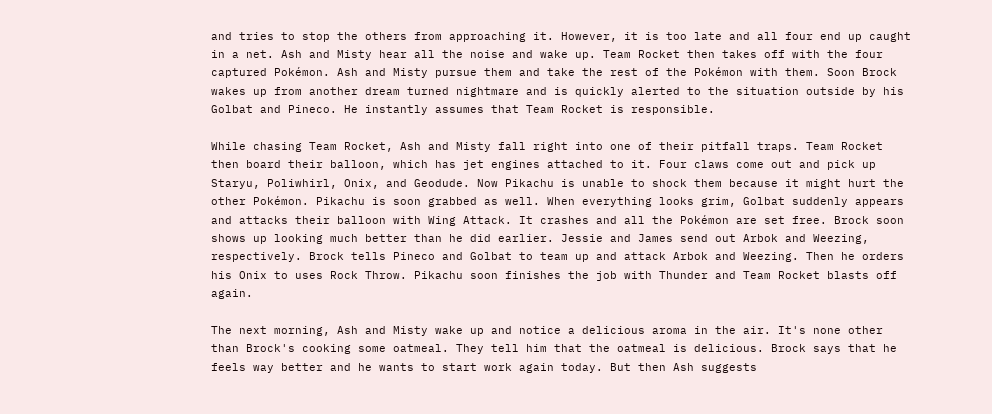and tries to stop the others from approaching it. However, it is too late and all four end up caught in a net. Ash and Misty hear all the noise and wake up. Team Rocket then takes off with the four captured Pokémon. Ash and Misty pursue them and take the rest of the Pokémon with them. Soon Brock wakes up from another dream turned nightmare and is quickly alerted to the situation outside by his Golbat and Pineco. He instantly assumes that Team Rocket is responsible.

While chasing Team Rocket, Ash and Misty fall right into one of their pitfall traps. Team Rocket then board their balloon, which has jet engines attached to it. Four claws come out and pick up Staryu, Poliwhirl, Onix, and Geodude. Now Pikachu is unable to shock them because it might hurt the other Pokémon. Pikachu is soon grabbed as well. When everything looks grim, Golbat suddenly appears and attacks their balloon with Wing Attack. It crashes and all the Pokémon are set free. Brock soon shows up looking much better than he did earlier. Jessie and James send out Arbok and Weezing, respectively. Brock tells Pineco and Golbat to team up and attack Arbok and Weezing. Then he orders his Onix to uses Rock Throw. Pikachu soon finishes the job with Thunder and Team Rocket blasts off again.

The next morning, Ash and Misty wake up and notice a delicious aroma in the air. It's none other than Brock's cooking some oatmeal. They tell him that the oatmeal is delicious. Brock says that he feels way better and he wants to start work again today. But then Ash suggests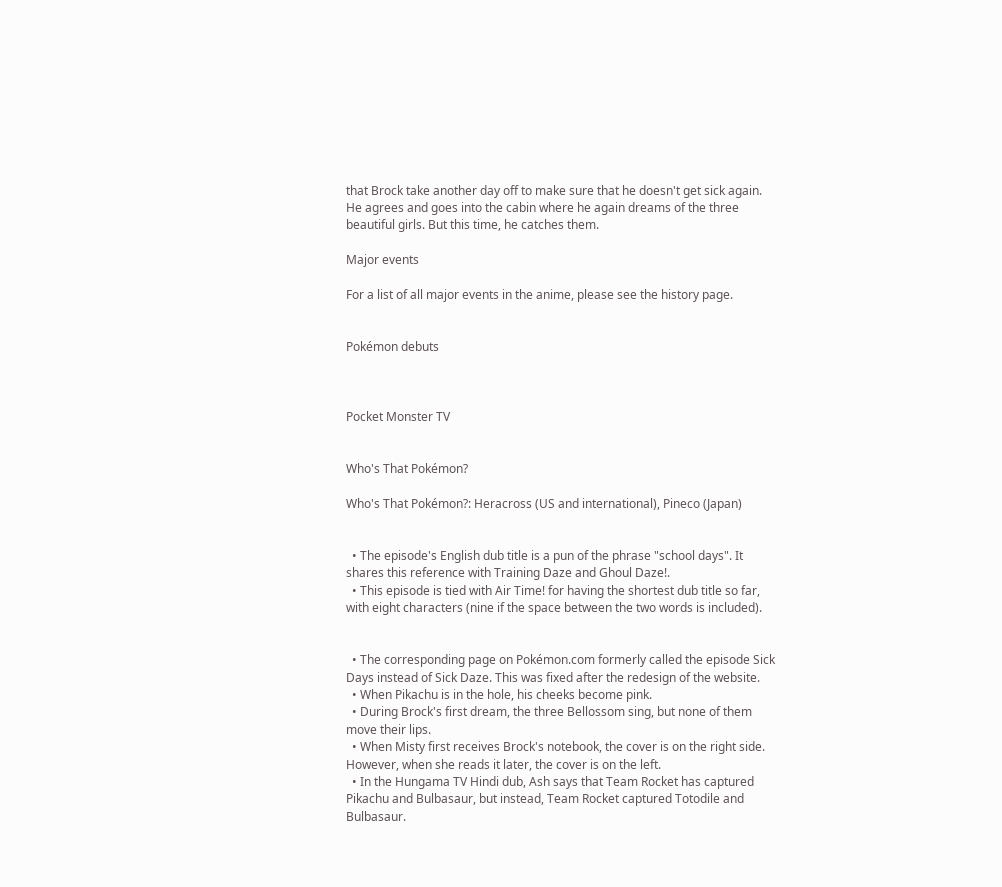that Brock take another day off to make sure that he doesn't get sick again. He agrees and goes into the cabin where he again dreams of the three beautiful girls. But this time, he catches them.

Major events

For a list of all major events in the anime, please see the history page.


Pokémon debuts



Pocket Monster TV


Who's That Pokémon?

Who's That Pokémon?: Heracross (US and international), Pineco (Japan)


  • The episode's English dub title is a pun of the phrase "school days". It shares this reference with Training Daze and Ghoul Daze!.
  • This episode is tied with Air Time! for having the shortest dub title so far, with eight characters (nine if the space between the two words is included).


  • The corresponding page on Pokémon.com formerly called the episode Sick Days instead of Sick Daze. This was fixed after the redesign of the website.
  • When Pikachu is in the hole, his cheeks become pink.
  • During Brock's first dream, the three Bellossom sing, but none of them move their lips.
  • When Misty first receives Brock's notebook, the cover is on the right side. However, when she reads it later, the cover is on the left.
  • In the Hungama TV Hindi dub, Ash says that Team Rocket has captured Pikachu and Bulbasaur, but instead, Team Rocket captured Totodile and Bulbasaur.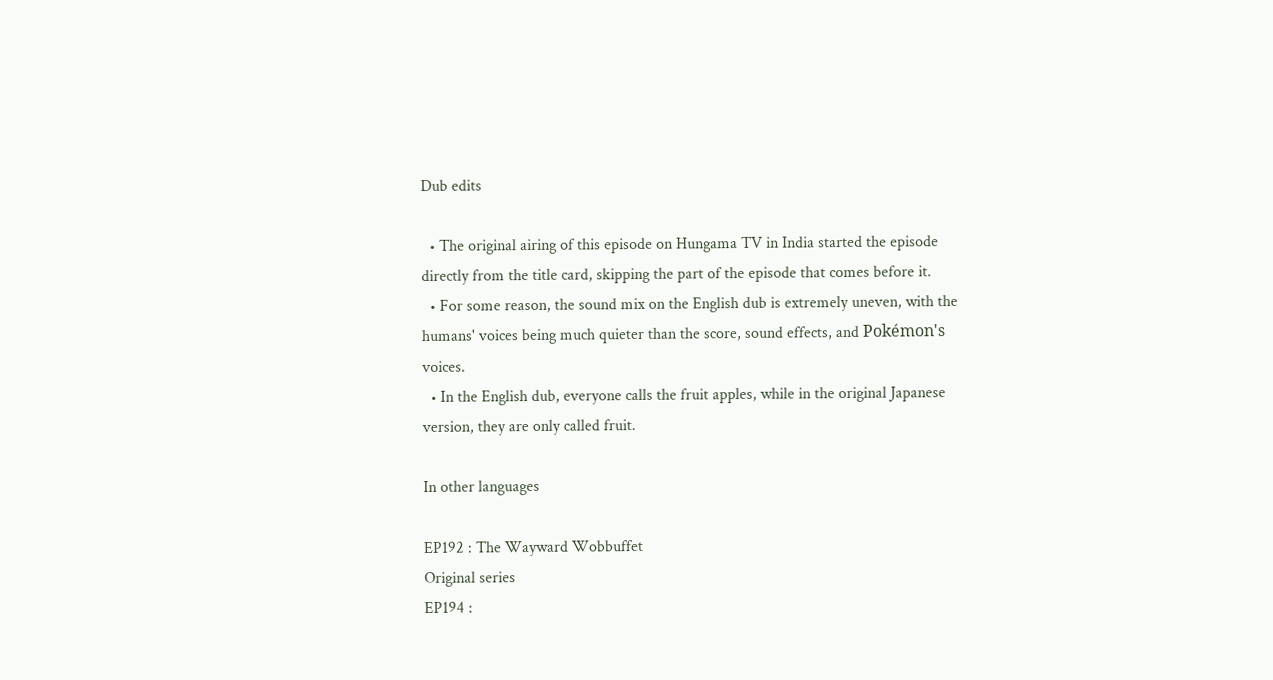Dub edits

  • The original airing of this episode on Hungama TV in India started the episode directly from the title card, skipping the part of the episode that comes before it.
  • For some reason, the sound mix on the English dub is extremely uneven, with the humans' voices being much quieter than the score, sound effects, and Pokémon's voices.
  • In the English dub, everyone calls the fruit apples, while in the original Japanese version, they are only called fruit.

In other languages

EP192 : The Wayward Wobbuffet
Original series
EP194 :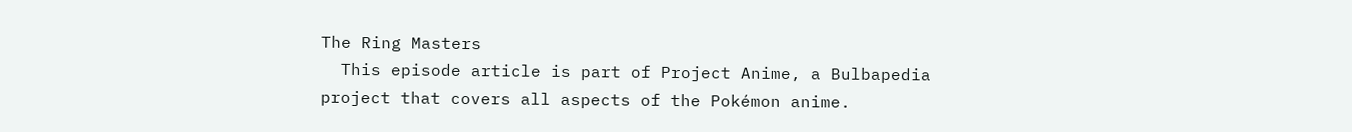The Ring Masters
  This episode article is part of Project Anime, a Bulbapedia project that covers all aspects of the Pokémon anime.